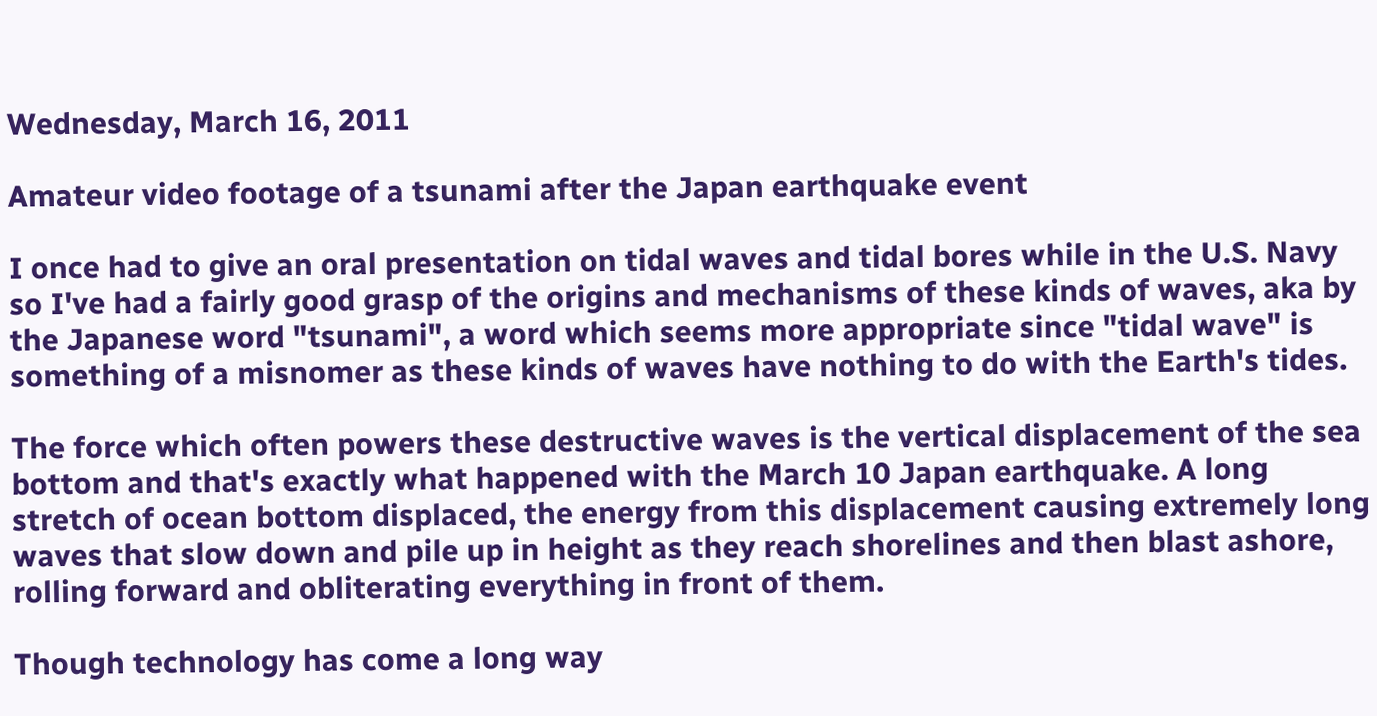Wednesday, March 16, 2011

Amateur video footage of a tsunami after the Japan earthquake event

I once had to give an oral presentation on tidal waves and tidal bores while in the U.S. Navy so I've had a fairly good grasp of the origins and mechanisms of these kinds of waves, aka by the Japanese word "tsunami", a word which seems more appropriate since "tidal wave" is something of a misnomer as these kinds of waves have nothing to do with the Earth's tides.

The force which often powers these destructive waves is the vertical displacement of the sea bottom and that's exactly what happened with the March 10 Japan earthquake. A long stretch of ocean bottom displaced, the energy from this displacement causing extremely long waves that slow down and pile up in height as they reach shorelines and then blast ashore, rolling forward and obliterating everything in front of them.

Though technology has come a long way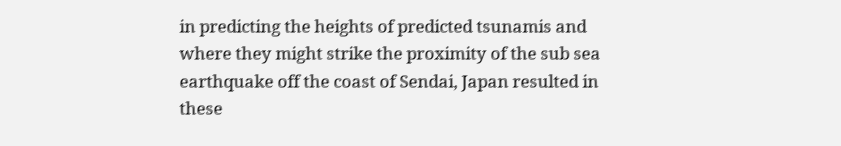in predicting the heights of predicted tsunamis and where they might strike the proximity of the sub sea earthquake off the coast of Sendai, Japan resulted in these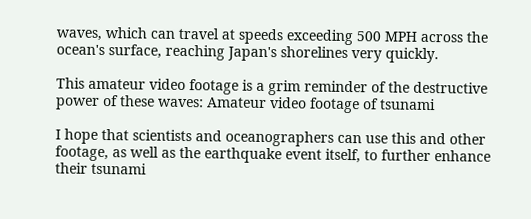waves, which can travel at speeds exceeding 500 MPH across the ocean's surface, reaching Japan's shorelines very quickly.

This amateur video footage is a grim reminder of the destructive power of these waves: Amateur video footage of tsunami

I hope that scientists and oceanographers can use this and other footage, as well as the earthquake event itself, to further enhance their tsunami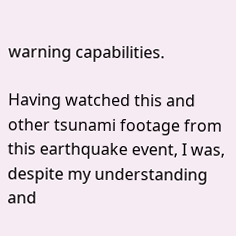warning capabilities.

Having watched this and other tsunami footage from this earthquake event, I was, despite my understanding and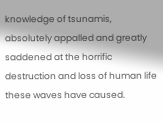knowledge of tsunamis, absolutely appalled and greatly saddened at the horrific destruction and loss of human life these waves have caused.